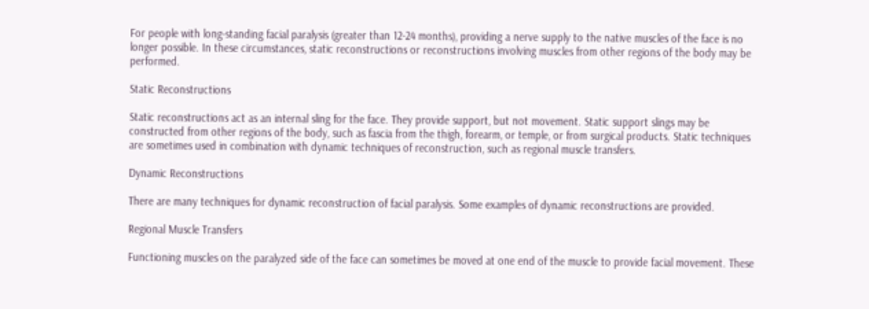For people with long-standing facial paralysis (greater than 12-24 months), providing a nerve supply to the native muscles of the face is no longer possible. In these circumstances, static reconstructions or reconstructions involving muscles from other regions of the body may be performed.

Static Reconstructions

Static reconstructions act as an internal sling for the face. They provide support, but not movement. Static support slings may be constructed from other regions of the body, such as fascia from the thigh, forearm, or temple, or from surgical products. Static techniques are sometimes used in combination with dynamic techniques of reconstruction, such as regional muscle transfers.

Dynamic Reconstructions

There are many techniques for dynamic reconstruction of facial paralysis. Some examples of dynamic reconstructions are provided.

Regional Muscle Transfers

Functioning muscles on the paralyzed side of the face can sometimes be moved at one end of the muscle to provide facial movement. These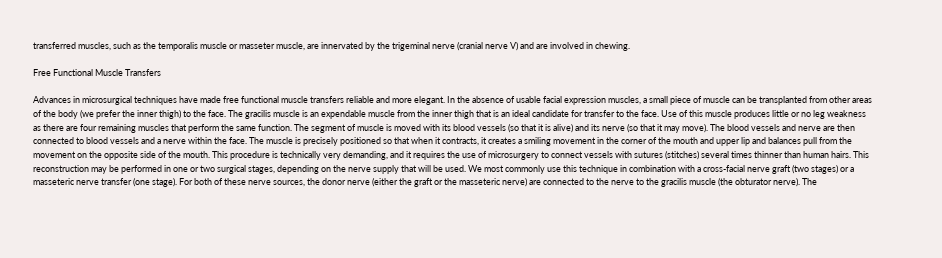transferred muscles, such as the temporalis muscle or masseter muscle, are innervated by the trigeminal nerve (cranial nerve V) and are involved in chewing.

Free Functional Muscle Transfers

Advances in microsurgical techniques have made free functional muscle transfers reliable and more elegant. In the absence of usable facial expression muscles, a small piece of muscle can be transplanted from other areas of the body (we prefer the inner thigh) to the face. The gracilis muscle is an expendable muscle from the inner thigh that is an ideal candidate for transfer to the face. Use of this muscle produces little or no leg weakness as there are four remaining muscles that perform the same function. The segment of muscle is moved with its blood vessels (so that it is alive) and its nerve (so that it may move). The blood vessels and nerve are then connected to blood vessels and a nerve within the face. The muscle is precisely positioned so that when it contracts, it creates a smiling movement in the corner of the mouth and upper lip and balances pull from the movement on the opposite side of the mouth. This procedure is technically very demanding, and it requires the use of microsurgery to connect vessels with sutures (stitches) several times thinner than human hairs. This reconstruction may be performed in one or two surgical stages, depending on the nerve supply that will be used. We most commonly use this technique in combination with a cross-facial nerve graft (two stages) or a masseteric nerve transfer (one stage). For both of these nerve sources, the donor nerve (either the graft or the masseteric nerve) are connected to the nerve to the gracilis muscle (the obturator nerve). The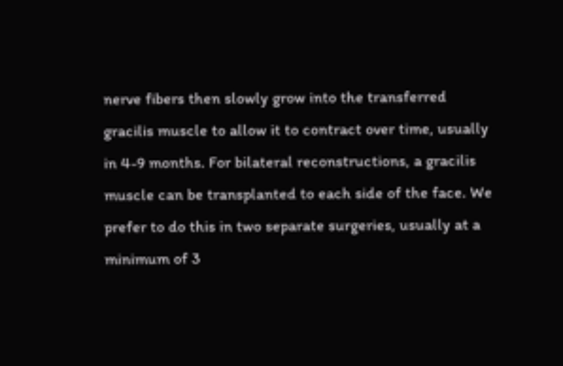nerve fibers then slowly grow into the transferred gracilis muscle to allow it to contract over time, usually in 4-9 months. For bilateral reconstructions, a gracilis muscle can be transplanted to each side of the face. We prefer to do this in two separate surgeries, usually at a minimum of 3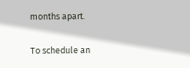months apart.

To schedule an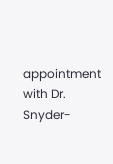appointment with Dr. Snyder-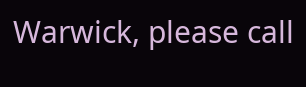Warwick, please call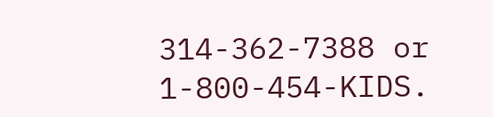314-362-7388 or 1-800-454-KIDS.